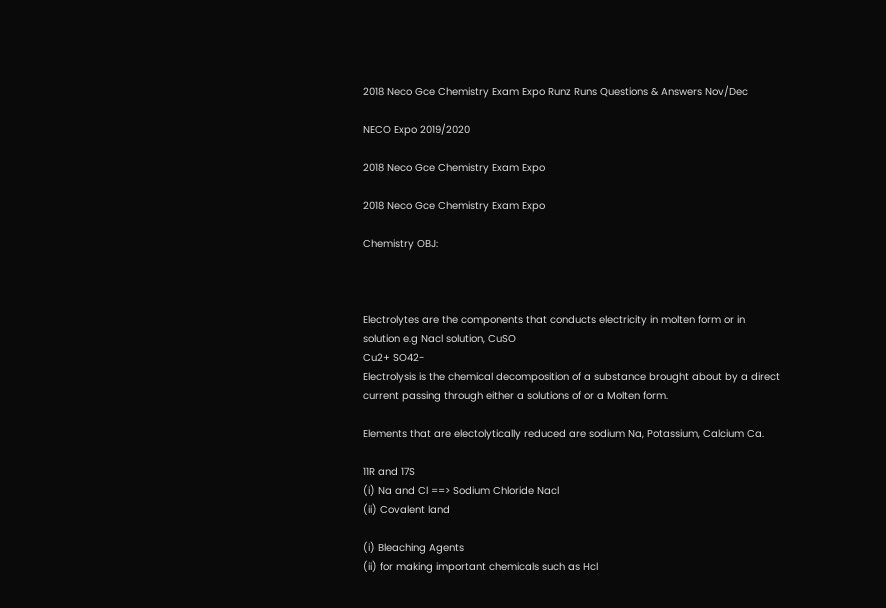2018 Neco Gce Chemistry Exam Expo Runz Runs Questions & Answers Nov/Dec

NECO Expo 2019/2020

2018 Neco Gce Chemistry Exam Expo

2018 Neco Gce Chemistry Exam Expo

Chemistry OBJ:



Electrolytes are the components that conducts electricity in molten form or in solution e.g Nacl solution, CuSO
Cu2+ SO42-
Electrolysis is the chemical decomposition of a substance brought about by a direct current passing through either a solutions of or a Molten form.

Elements that are electolytically reduced are sodium Na, Potassium, Calcium Ca.

11R and 17S
(i) Na and Cl ==> Sodium Chloride Nacl
(ii) Covalent land

(i) Bleaching Agents
(ii) for making important chemicals such as Hcl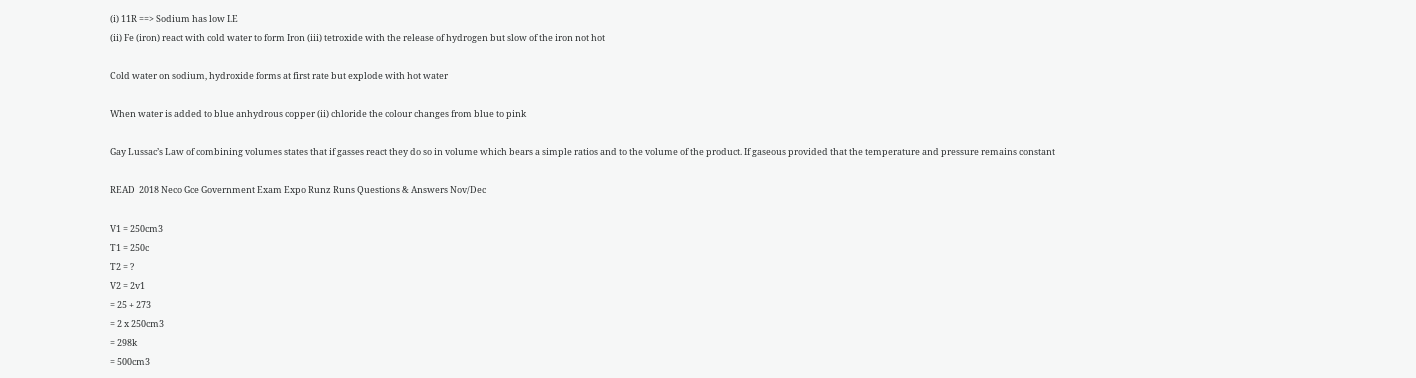(i) 11R ==> Sodium has low I.E
(ii) Fe (iron) react with cold water to form Iron (iii) tetroxide with the release of hydrogen but slow of the iron not hot

Cold water on sodium, hydroxide forms at first rate but explode with hot water

When water is added to blue anhydrous copper (ii) chloride the colour changes from blue to pink

Gay Lussac’s Law of combining volumes states that if gasses react they do so in volume which bears a simple ratios and to the volume of the product. If gaseous provided that the temperature and pressure remains constant

READ  2018 Neco Gce Government Exam Expo Runz Runs Questions & Answers Nov/Dec

V1 = 250cm3
T1 = 250c
T2 = ?
V2 = 2v1
= 25 + 273
= 2 x 250cm3
= 298k
= 500cm3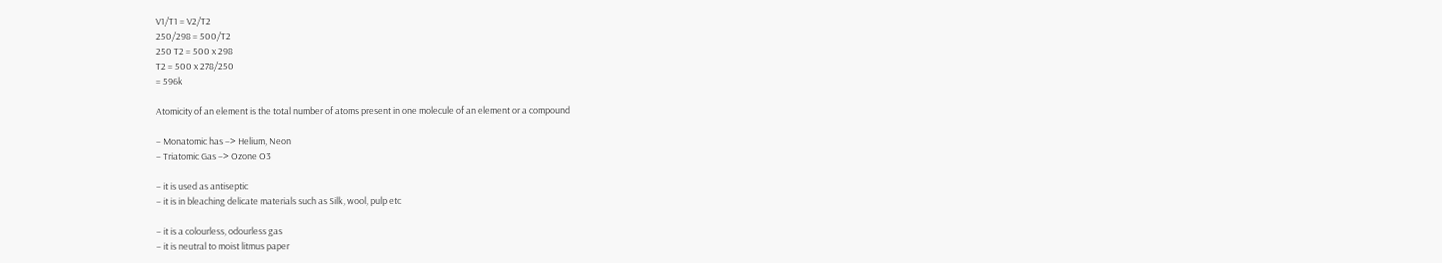V1/T1 = V2/T2
250/298 = 500/T2
250 T2 = 500 x 298
T2 = 500 x 278/250
= 596k

Atomicity of an element is the total number of atoms present in one molecule of an element or a compound

– Monatomic has –> Helium, Neon
– Triatomic Gas –> Ozone O3

– it is used as antiseptic
– it is in bleaching delicate materials such as Silk, wool, pulp etc

– it is a colourless, odourless gas
– it is neutral to moist litmus paper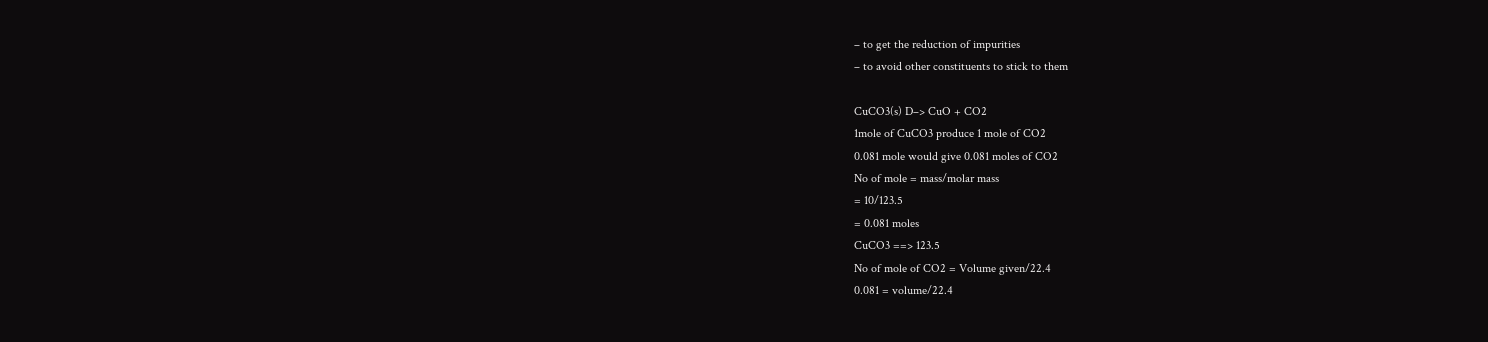– to get the reduction of impurities
– to avoid other constituents to stick to them

CuCO3(s) D–> CuO + CO2
1mole of CuCO3 produce 1 mole of CO2
0.081 mole would give 0.081 moles of CO2
No of mole = mass/molar mass
= 10/123.5
= 0.081 moles
CuCO3 ==> 123.5
No of mole of CO2 = Volume given/22.4
0.081 = volume/22.4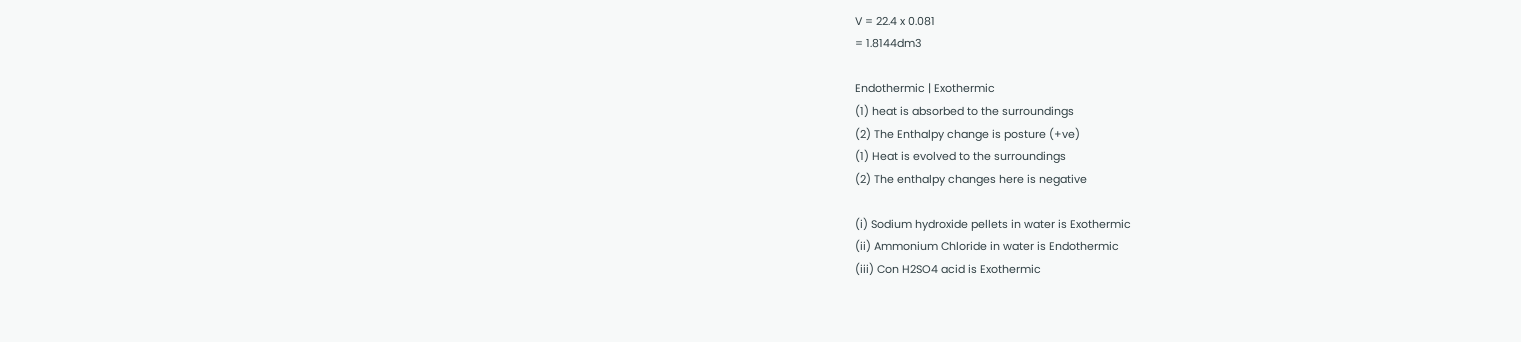V = 22.4 x 0.081
= 1.8144dm3

Endothermic | Exothermic
(1) heat is absorbed to the surroundings
(2) The Enthalpy change is posture (+ve)
(1) Heat is evolved to the surroundings
(2) The enthalpy changes here is negative

(i) Sodium hydroxide pellets in water is Exothermic
(ii) Ammonium Chloride in water is Endothermic
(iii) Con H2SO4 acid is Exothermic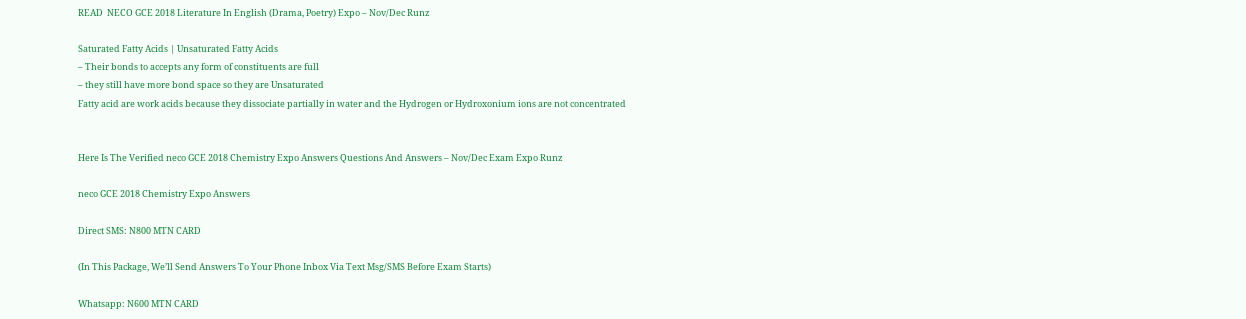READ  NECO GCE 2018 Literature In English (Drama, Poetry) Expo – Nov/Dec Runz

Saturated Fatty Acids | Unsaturated Fatty Acids
– Their bonds to accepts any form of constituents are full
– they still have more bond space so they are Unsaturated
Fatty acid are work acids because they dissociate partially in water and the Hydrogen or Hydroxonium ions are not concentrated


Here Is The Verified neco GCE 2018 Chemistry Expo Answers Questions And Answers – Nov/Dec Exam Expo Runz

neco GCE 2018 Chemistry Expo Answers

Direct SMS: N800 MTN CARD

(In This Package, We’ll Send Answers To Your Phone Inbox Via Text Msg/SMS Before Exam Starts)

Whatsapp: N600 MTN CARD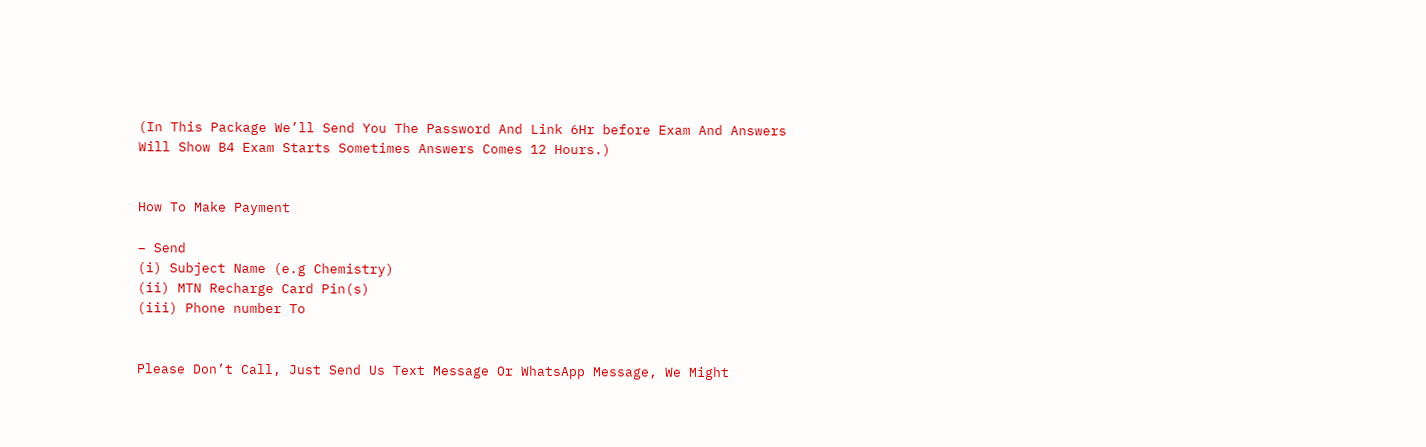(In This Package We’ll Send You The Password And Link 6Hr before Exam And Answers Will Show B4 Exam Starts Sometimes Answers Comes 12 Hours.)


How To Make Payment

– Send
(i) Subject Name (e.g Chemistry)
(ii) MTN Recharge Card Pin(s)
(iii) Phone number To


Please Don’t Call, Just Send Us Text Message Or WhatsApp Message, We Might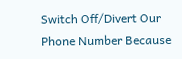Switch Off/Divert Our Phone Number Because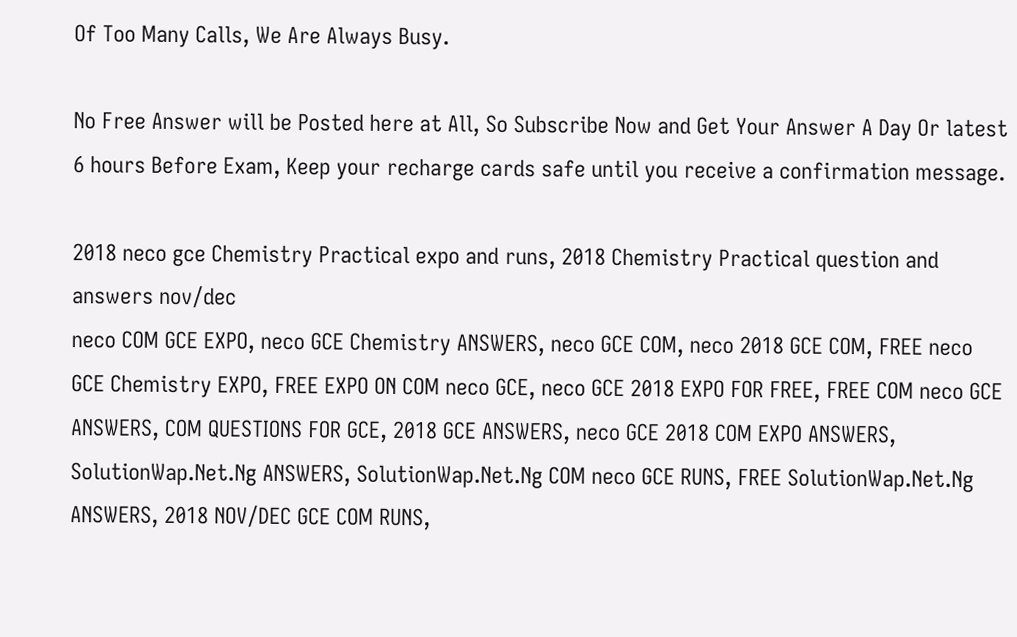Of Too Many Calls, We Are Always Busy.

No Free Answer will be Posted here at All, So Subscribe Now and Get Your Answer A Day Or latest 6 hours Before Exam, Keep your recharge cards safe until you receive a confirmation message.

2018 neco gce Chemistry Practical expo and runs, 2018 Chemistry Practical question and answers nov/dec
neco COM GCE EXPO, neco GCE Chemistry ANSWERS, neco GCE COM, neco 2018 GCE COM, FREE neco GCE Chemistry EXPO, FREE EXPO ON COM neco GCE, neco GCE 2018 EXPO FOR FREE, FREE COM neco GCE ANSWERS, COM QUESTIONS FOR GCE, 2018 GCE ANSWERS, neco GCE 2018 COM EXPO ANSWERS, SolutionWap.Net.Ng ANSWERS, SolutionWap.Net.Ng COM neco GCE RUNS, FREE SolutionWap.Net.Ng ANSWERS, 2018 NOV/DEC GCE COM RUNS,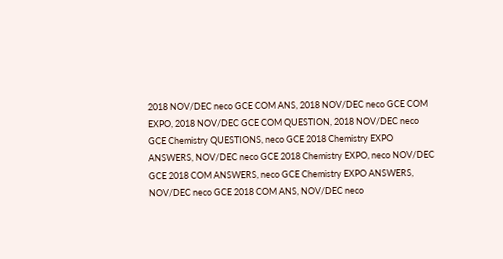2018 NOV/DEC neco GCE COM ANS, 2018 NOV/DEC neco GCE COM EXPO, 2018 NOV/DEC GCE COM QUESTION, 2018 NOV/DEC neco GCE Chemistry QUESTIONS, neco GCE 2018 Chemistry EXPO ANSWERS, NOV/DEC neco GCE 2018 Chemistry EXPO, neco NOV/DEC GCE 2018 COM ANSWERS, neco GCE Chemistry EXPO ANSWERS, NOV/DEC neco GCE 2018 COM ANS, NOV/DEC neco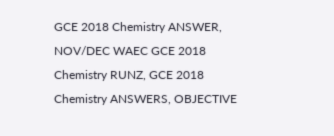GCE 2018 Chemistry ANSWER, NOV/DEC WAEC GCE 2018 Chemistry RUNZ, GCE 2018 Chemistry ANSWERS, OBJECTIVE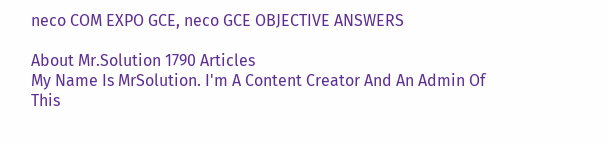neco COM EXPO GCE, neco GCE OBJECTIVE ANSWERS

About Mr.Solution 1790 Articles
My Name Is MrSolution. I'm A Content Creator And An Admin Of This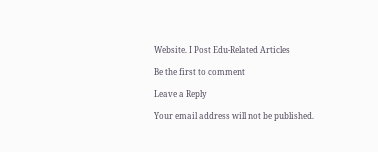Website. I Post Edu-Related Articles

Be the first to comment

Leave a Reply

Your email address will not be published.